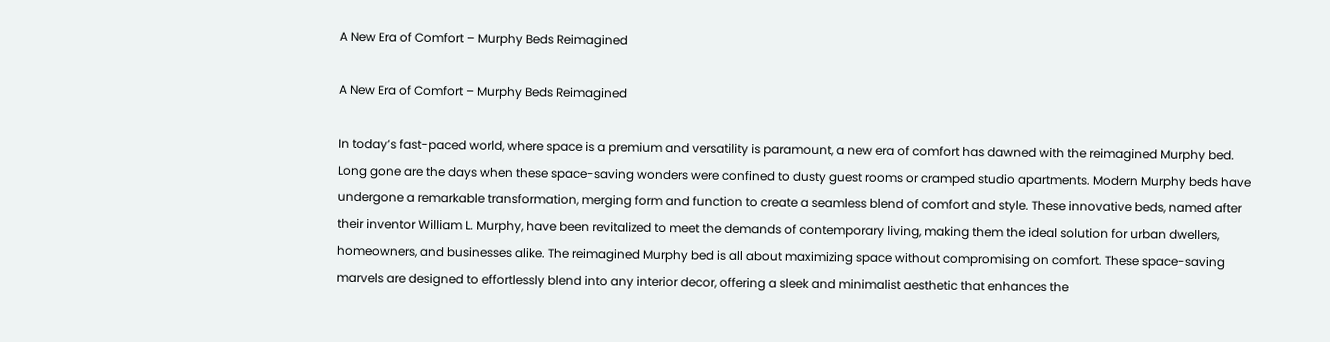A New Era of Comfort – Murphy Beds Reimagined

A New Era of Comfort – Murphy Beds Reimagined

In today’s fast-paced world, where space is a premium and versatility is paramount, a new era of comfort has dawned with the reimagined Murphy bed. Long gone are the days when these space-saving wonders were confined to dusty guest rooms or cramped studio apartments. Modern Murphy beds have undergone a remarkable transformation, merging form and function to create a seamless blend of comfort and style. These innovative beds, named after their inventor William L. Murphy, have been revitalized to meet the demands of contemporary living, making them the ideal solution for urban dwellers, homeowners, and businesses alike. The reimagined Murphy bed is all about maximizing space without compromising on comfort. These space-saving marvels are designed to effortlessly blend into any interior decor, offering a sleek and minimalist aesthetic that enhances the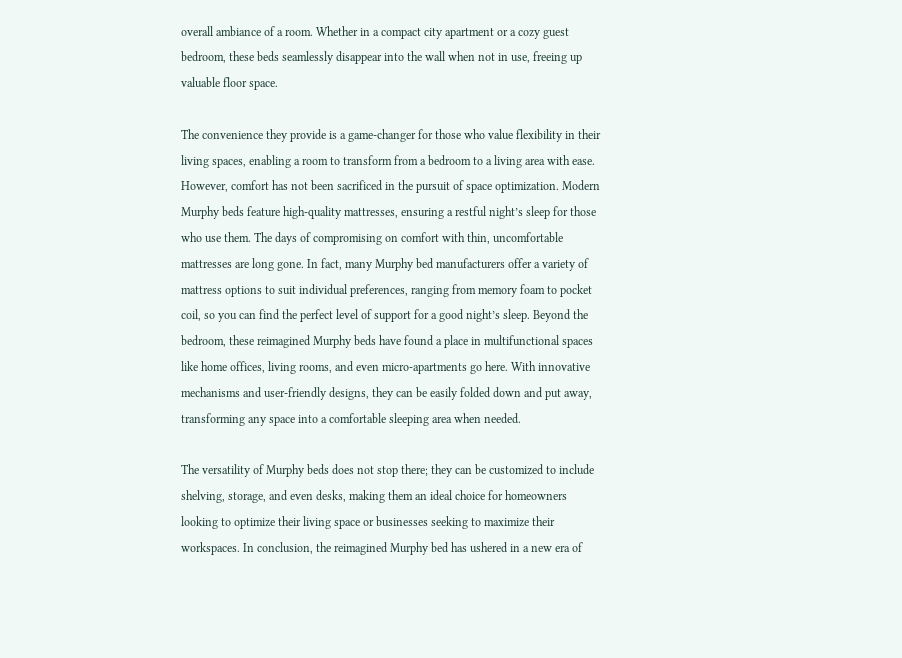overall ambiance of a room. Whether in a compact city apartment or a cozy guest bedroom, these beds seamlessly disappear into the wall when not in use, freeing up valuable floor space.

The convenience they provide is a game-changer for those who value flexibility in their living spaces, enabling a room to transform from a bedroom to a living area with ease. However, comfort has not been sacrificed in the pursuit of space optimization. Modern Murphy beds feature high-quality mattresses, ensuring a restful night’s sleep for those who use them. The days of compromising on comfort with thin, uncomfortable mattresses are long gone. In fact, many Murphy bed manufacturers offer a variety of mattress options to suit individual preferences, ranging from memory foam to pocket coil, so you can find the perfect level of support for a good night’s sleep. Beyond the bedroom, these reimagined Murphy beds have found a place in multifunctional spaces like home offices, living rooms, and even micro-apartments go here. With innovative mechanisms and user-friendly designs, they can be easily folded down and put away, transforming any space into a comfortable sleeping area when needed.

The versatility of Murphy beds does not stop there; they can be customized to include shelving, storage, and even desks, making them an ideal choice for homeowners looking to optimize their living space or businesses seeking to maximize their workspaces. In conclusion, the reimagined Murphy bed has ushered in a new era of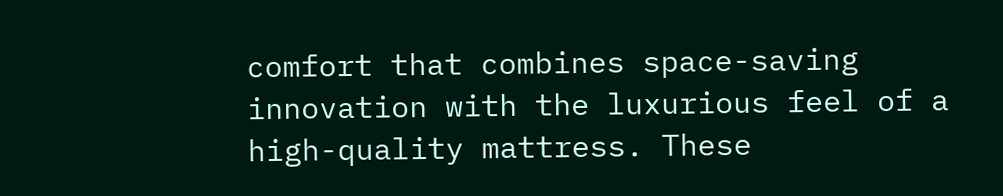comfort that combines space-saving innovation with the luxurious feel of a high-quality mattress. These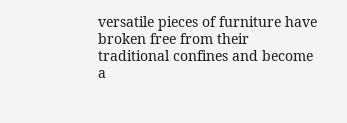versatile pieces of furniture have broken free from their traditional confines and become a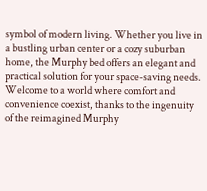symbol of modern living. Whether you live in a bustling urban center or a cozy suburban home, the Murphy bed offers an elegant and practical solution for your space-saving needs. Welcome to a world where comfort and convenience coexist, thanks to the ingenuity of the reimagined Murphy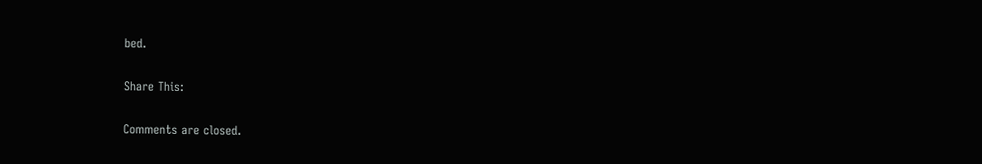bed.

Share This:

Comments are closed.